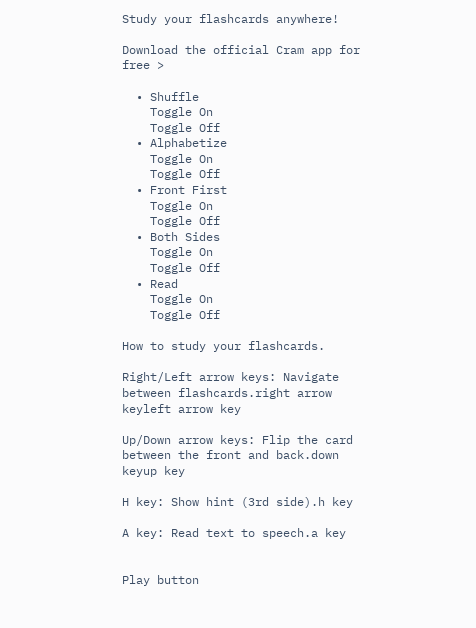Study your flashcards anywhere!

Download the official Cram app for free >

  • Shuffle
    Toggle On
    Toggle Off
  • Alphabetize
    Toggle On
    Toggle Off
  • Front First
    Toggle On
    Toggle Off
  • Both Sides
    Toggle On
    Toggle Off
  • Read
    Toggle On
    Toggle Off

How to study your flashcards.

Right/Left arrow keys: Navigate between flashcards.right arrow keyleft arrow key

Up/Down arrow keys: Flip the card between the front and back.down keyup key

H key: Show hint (3rd side).h key

A key: Read text to speech.a key


Play button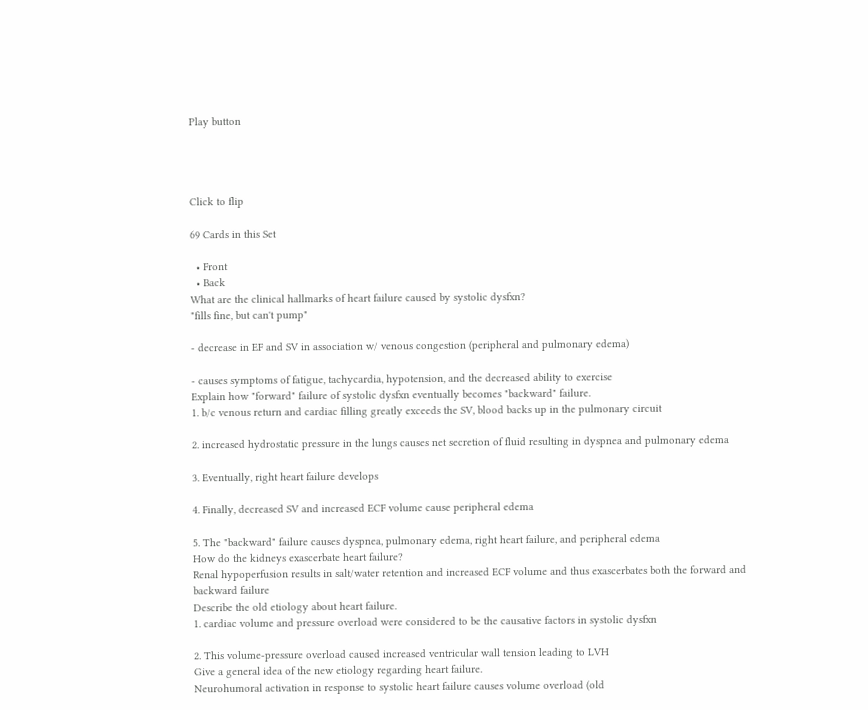Play button




Click to flip

69 Cards in this Set

  • Front
  • Back
What are the clinical hallmarks of heart failure caused by systolic dysfxn?
"fills fine, but can't pump"

- decrease in EF and SV in association w/ venous congestion (peripheral and pulmonary edema)

- causes symptoms of fatigue, tachycardia, hypotension, and the decreased ability to exercise
Explain how "forward" failure of systolic dysfxn eventually becomes "backward" failure.
1. b/c venous return and cardiac filling greatly exceeds the SV, blood backs up in the pulmonary circuit

2. increased hydrostatic pressure in the lungs causes net secretion of fluid resulting in dyspnea and pulmonary edema

3. Eventually, right heart failure develops

4. Finally, decreased SV and increased ECF volume cause peripheral edema

5. The "backward" failure causes dyspnea, pulmonary edema, right heart failure, and peripheral edema
How do the kidneys exascerbate heart failure?
Renal hypoperfusion results in salt/water retention and increased ECF volume and thus exascerbates both the forward and backward failure
Describe the old etiology about heart failure.
1. cardiac volume and pressure overload were considered to be the causative factors in systolic dysfxn

2. This volume-pressure overload caused increased ventricular wall tension leading to LVH
Give a general idea of the new etiology regarding heart failure.
Neurohumoral activation in response to systolic heart failure causes volume overload (old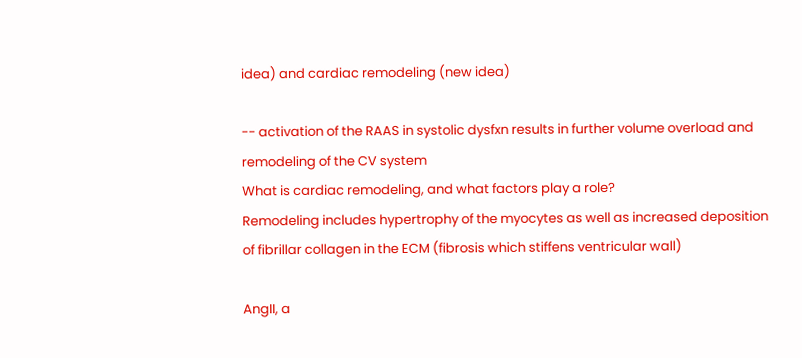idea) and cardiac remodeling (new idea)

-- activation of the RAAS in systolic dysfxn results in further volume overload and remodeling of the CV system
What is cardiac remodeling, and what factors play a role?
Remodeling includes hypertrophy of the myocytes as well as increased deposition of fibrillar collagen in the ECM (fibrosis which stiffens ventricular wall)

AngII, a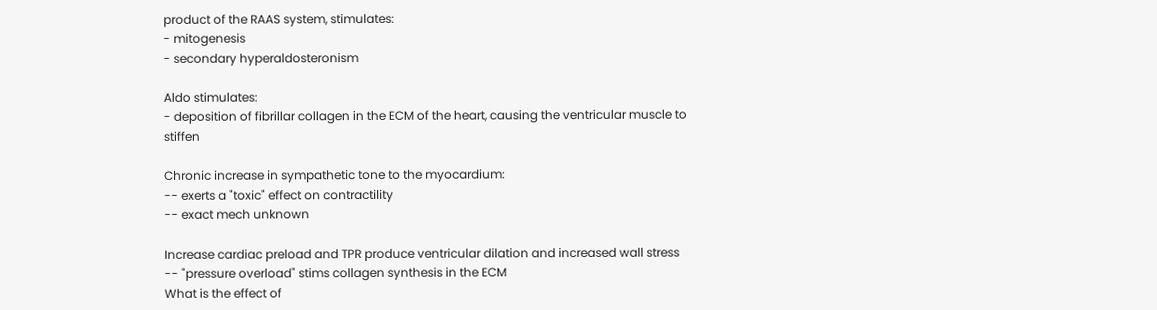product of the RAAS system, stimulates:
- mitogenesis
- secondary hyperaldosteronism

Aldo stimulates:
- deposition of fibrillar collagen in the ECM of the heart, causing the ventricular muscle to stiffen

Chronic increase in sympathetic tone to the myocardium:
-- exerts a "toxic" effect on contractility
-- exact mech unknown

Increase cardiac preload and TPR produce ventricular dilation and increased wall stress
-- "pressure overload" stims collagen synthesis in the ECM
What is the effect of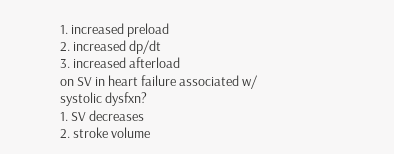1. increased preload
2. increased dp/dt
3. increased afterload
on SV in heart failure associated w/ systolic dysfxn?
1. SV decreases
2. stroke volume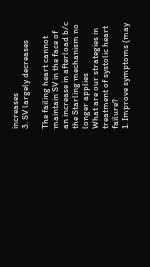increases
3. SV largely decreases

The failing heart cannot maintain SV in the face of an increase in afterload b/c the Starling mechanism no longer applies
What are our strategies in treatment of systolic heart failure?
1. Improve symptoms (may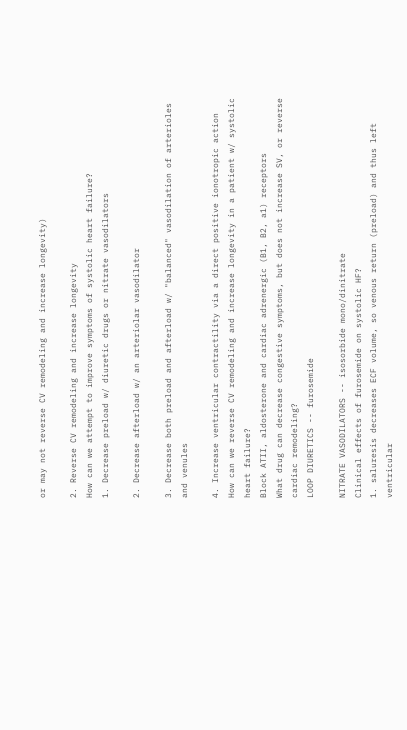or may not reverse CV remodeling and increase longevity)

2. Reverse CV remodeling and increase longevity
How can we attempt to improve symptoms of systolic heart failure?
1. Decrease preload w/ diuretic drugs or nitrate vasodilators

2. Decrease afterload w/ an arteriolar vasodilator

3. Decrease both preload and afterload w/ "balanced" vasodilation of arterioles and venules

4. Increase ventricular contractility via a direct positive ionotropic action
How can we reverse CV remodeling and increase longevity in a patient w/ systolic heart failure?
Block ATII, aldosterone and cardiac adrenergic (B1, B2, a1) receptors
What drug can decrease congestive symptoms, but does not increase SV, or reverse cardiac remodeling?
LOOP DIURETICS -- furosemide

NITRATE VASODILATORS -- isosorbide mono/dinitrate
Clinical effects of furosemide on systolic HF?
1. saluresis decreases ECF volume, so venous return (preload) and thus left ventricular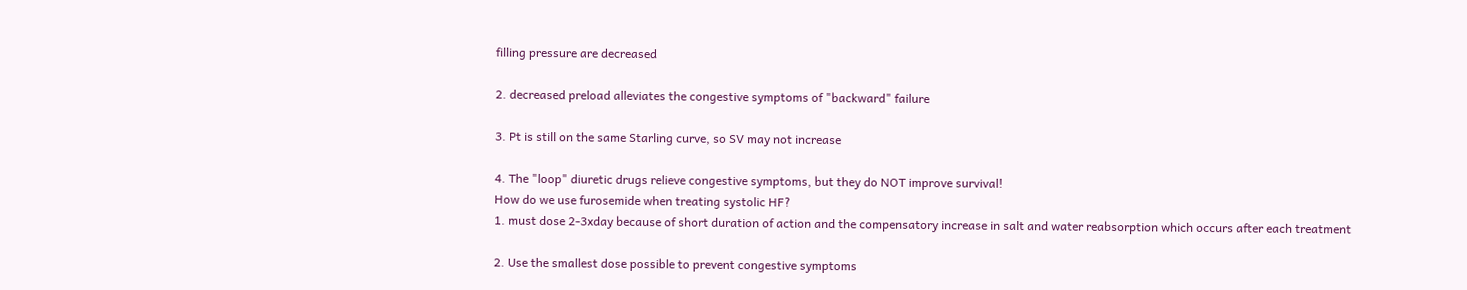filling pressure are decreased

2. decreased preload alleviates the congestive symptoms of "backward" failure

3. Pt is still on the same Starling curve, so SV may not increase

4. The "loop" diuretic drugs relieve congestive symptoms, but they do NOT improve survival!
How do we use furosemide when treating systolic HF?
1. must dose 2-3xday because of short duration of action and the compensatory increase in salt and water reabsorption which occurs after each treatment

2. Use the smallest dose possible to prevent congestive symptoms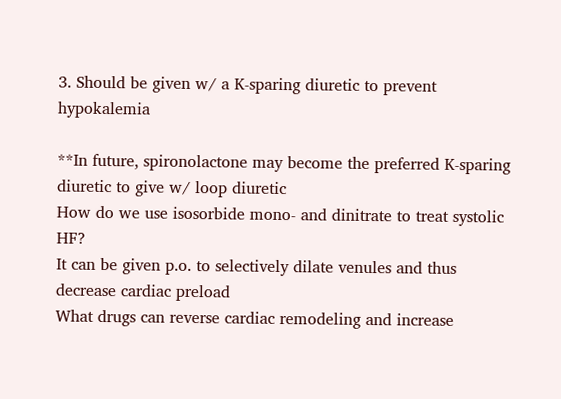3. Should be given w/ a K-sparing diuretic to prevent hypokalemia

**In future, spironolactone may become the preferred K-sparing diuretic to give w/ loop diuretic
How do we use isosorbide mono- and dinitrate to treat systolic HF?
It can be given p.o. to selectively dilate venules and thus decrease cardiac preload
What drugs can reverse cardiac remodeling and increase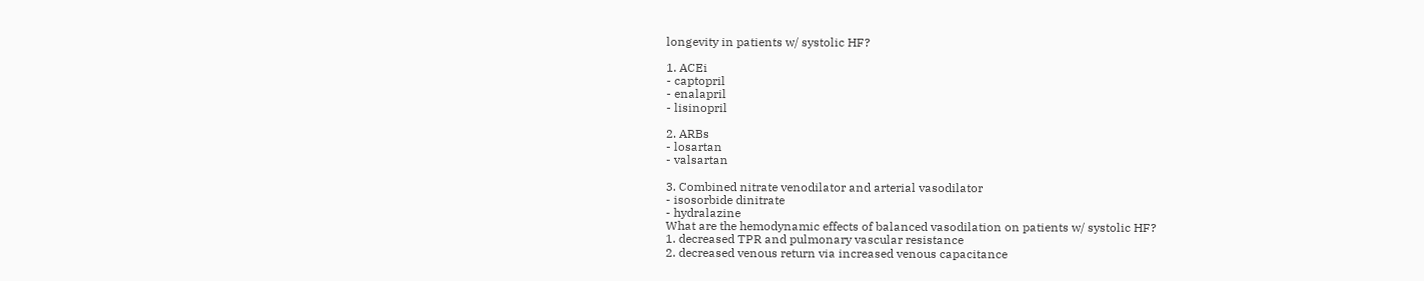longevity in patients w/ systolic HF?

1. ACEi
- captopril
- enalapril
- lisinopril

2. ARBs
- losartan
- valsartan

3. Combined nitrate venodilator and arterial vasodilator
- isosorbide dinitrate
- hydralazine
What are the hemodynamic effects of balanced vasodilation on patients w/ systolic HF?
1. decreased TPR and pulmonary vascular resistance
2. decreased venous return via increased venous capacitance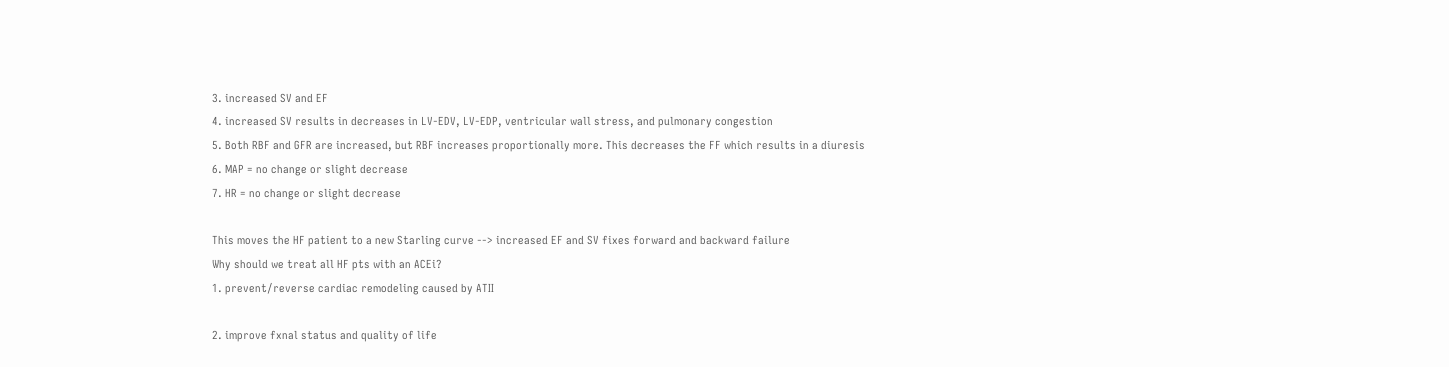3. increased SV and EF
4. increased SV results in decreases in LV-EDV, LV-EDP, ventricular wall stress, and pulmonary congestion
5. Both RBF and GFR are increased, but RBF increases proportionally more. This decreases the FF which results in a diuresis
6. MAP = no change or slight decrease
7. HR = no change or slight decrease

This moves the HF patient to a new Starling curve --> increased EF and SV fixes forward and backward failure
Why should we treat all HF pts with an ACEi?
1. prevent/reverse cardiac remodeling caused by ATII

2. improve fxnal status and quality of life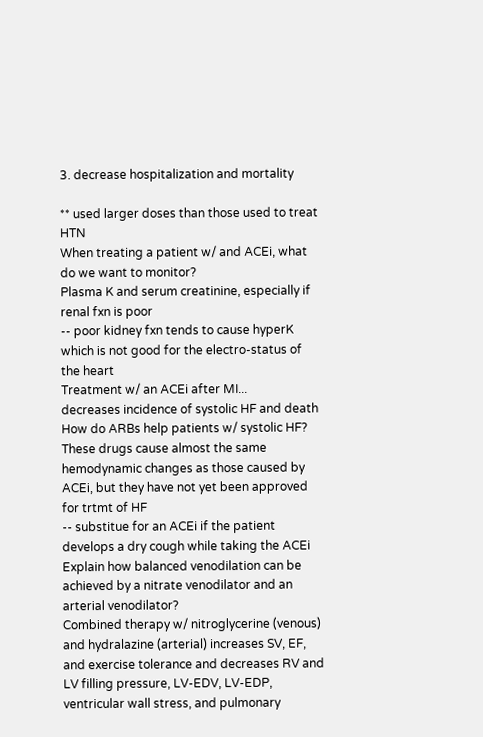3. decrease hospitalization and mortality

** used larger doses than those used to treat HTN
When treating a patient w/ and ACEi, what do we want to monitor?
Plasma K and serum creatinine, especially if renal fxn is poor
-- poor kidney fxn tends to cause hyperK which is not good for the electro-status of the heart
Treatment w/ an ACEi after MI...
decreases incidence of systolic HF and death
How do ARBs help patients w/ systolic HF?
These drugs cause almost the same hemodynamic changes as those caused by ACEi, but they have not yet been approved for trtmt of HF
-- substitue for an ACEi if the patient develops a dry cough while taking the ACEi
Explain how balanced venodilation can be achieved by a nitrate venodilator and an arterial venodilator?
Combined therapy w/ nitroglycerine (venous) and hydralazine (arterial) increases SV, EF, and exercise tolerance and decreases RV and LV filling pressure, LV-EDV, LV-EDP, ventricular wall stress, and pulmonary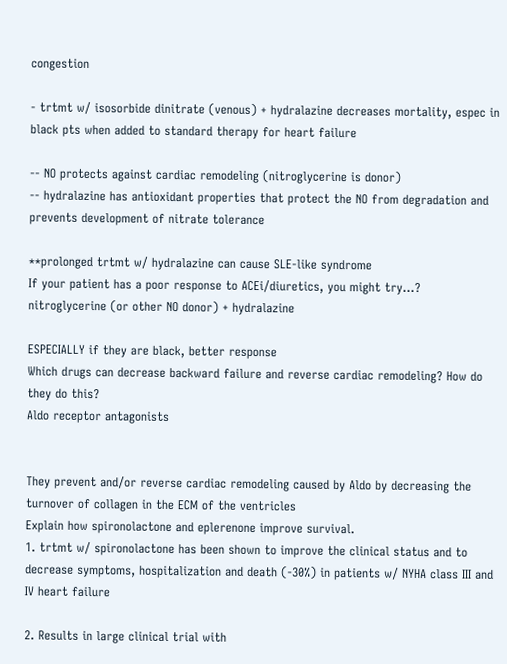congestion

- trtmt w/ isosorbide dinitrate (venous) + hydralazine decreases mortality, espec in black pts when added to standard therapy for heart failure

-- NO protects against cardiac remodeling (nitroglycerine is donor)
-- hydralazine has antioxidant properties that protect the NO from degradation and prevents development of nitrate tolerance

**prolonged trtmt w/ hydralazine can cause SLE-like syndrome
If your patient has a poor response to ACEi/diuretics, you might try...?
nitroglycerine (or other NO donor) + hydralazine

ESPECIALLY if they are black, better response
Which drugs can decrease backward failure and reverse cardiac remodeling? How do they do this?
Aldo receptor antagonists


They prevent and/or reverse cardiac remodeling caused by Aldo by decreasing the turnover of collagen in the ECM of the ventricles
Explain how spironolactone and eplerenone improve survival.
1. trtmt w/ spironolactone has been shown to improve the clinical status and to decrease symptoms, hospitalization and death (-30%) in patients w/ NYHA class III and IV heart failure

2. Results in large clinical trial with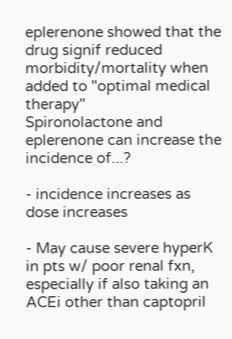eplerenone showed that the drug signif reduced morbidity/mortality when added to "optimal medical therapy"
Spironolactone and eplerenone can increase the incidence of...?

- incidence increases as dose increases

- May cause severe hyperK in pts w/ poor renal fxn, especially if also taking an ACEi other than captopril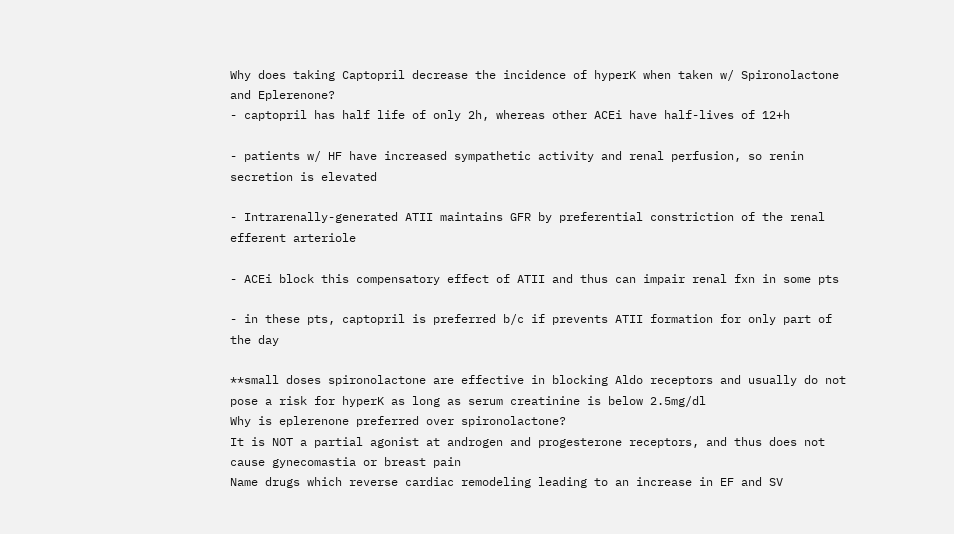Why does taking Captopril decrease the incidence of hyperK when taken w/ Spironolactone and Eplerenone?
- captopril has half life of only 2h, whereas other ACEi have half-lives of 12+h

- patients w/ HF have increased sympathetic activity and renal perfusion, so renin secretion is elevated

- Intrarenally-generated ATII maintains GFR by preferential constriction of the renal efferent arteriole

- ACEi block this compensatory effect of ATII and thus can impair renal fxn in some pts

- in these pts, captopril is preferred b/c if prevents ATII formation for only part of the day

**small doses spironolactone are effective in blocking Aldo receptors and usually do not pose a risk for hyperK as long as serum creatinine is below 2.5mg/dl
Why is eplerenone preferred over spironolactone?
It is NOT a partial agonist at androgen and progesterone receptors, and thus does not cause gynecomastia or breast pain
Name drugs which reverse cardiac remodeling leading to an increase in EF and SV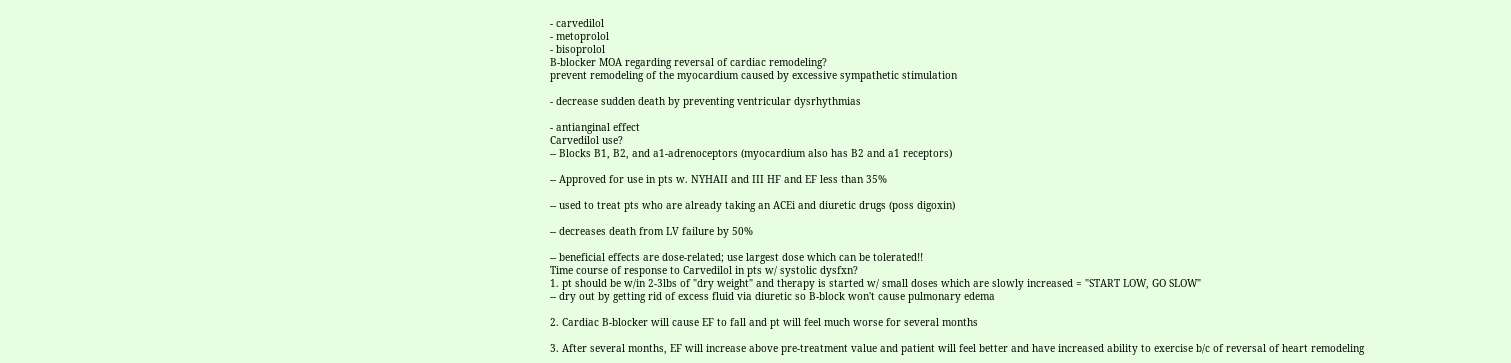- carvedilol
- metoprolol
- bisoprolol
B-blocker MOA regarding reversal of cardiac remodeling?
prevent remodeling of the myocardium caused by excessive sympathetic stimulation

- decrease sudden death by preventing ventricular dysrhythmias

- antianginal effect
Carvedilol use?
-- Blocks B1, B2, and a1-adrenoceptors (myocardium also has B2 and a1 receptors)

-- Approved for use in pts w. NYHAII and III HF and EF less than 35%

-- used to treat pts who are already taking an ACEi and diuretic drugs (poss digoxin)

-- decreases death from LV failure by 50%

-- beneficial effects are dose-related; use largest dose which can be tolerated!!
Time course of response to Carvedilol in pts w/ systolic dysfxn?
1. pt should be w/in 2-3lbs of "dry weight" and therapy is started w/ small doses which are slowly increased = "START LOW, GO SLOW"
-- dry out by getting rid of excess fluid via diuretic so B-block won't cause pulmonary edema

2. Cardiac B-blocker will cause EF to fall and pt will feel much worse for several months

3. After several months, EF will increase above pre-treatment value and patient will feel better and have increased ability to exercise b/c of reversal of heart remodeling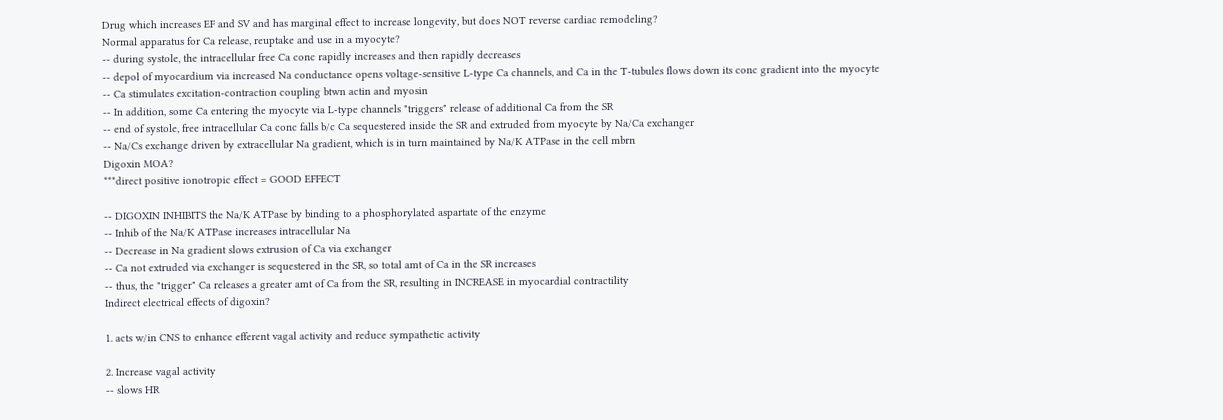Drug which increases EF and SV and has marginal effect to increase longevity, but does NOT reverse cardiac remodeling?
Normal apparatus for Ca release, reuptake and use in a myocyte?
-- during systole, the intracellular free Ca conc rapidly increases and then rapidly decreases
-- depol of myocardium via increased Na conductance opens voltage-sensitive L-type Ca channels, and Ca in the T-tubules flows down its conc gradient into the myocyte
-- Ca stimulates excitation-contraction coupling btwn actin and myosin
-- In addition, some Ca entering the myocyte via L-type channels "triggers" release of additional Ca from the SR
-- end of systole, free intracellular Ca conc falls b/c Ca sequestered inside the SR and extruded from myocyte by Na/Ca exchanger
-- Na/Cs exchange driven by extracellular Na gradient, which is in turn maintained by Na/K ATPase in the cell mbrn
Digoxin MOA?
***direct positive ionotropic effect = GOOD EFFECT

-- DIGOXIN INHIBITS the Na/K ATPase by binding to a phosphorylated aspartate of the enzyme
-- Inhib of the Na/K ATPase increases intracellular Na
-- Decrease in Na gradient slows extrusion of Ca via exchanger
-- Ca not extruded via exchanger is sequestered in the SR, so total amt of Ca in the SR increases
-- thus, the "trigger" Ca releases a greater amt of Ca from the SR, resulting in INCREASE in myocardial contractility
Indirect electrical effects of digoxin?

1. acts w/in CNS to enhance efferent vagal activity and reduce sympathetic activity

2. Increase vagal activity
-- slows HR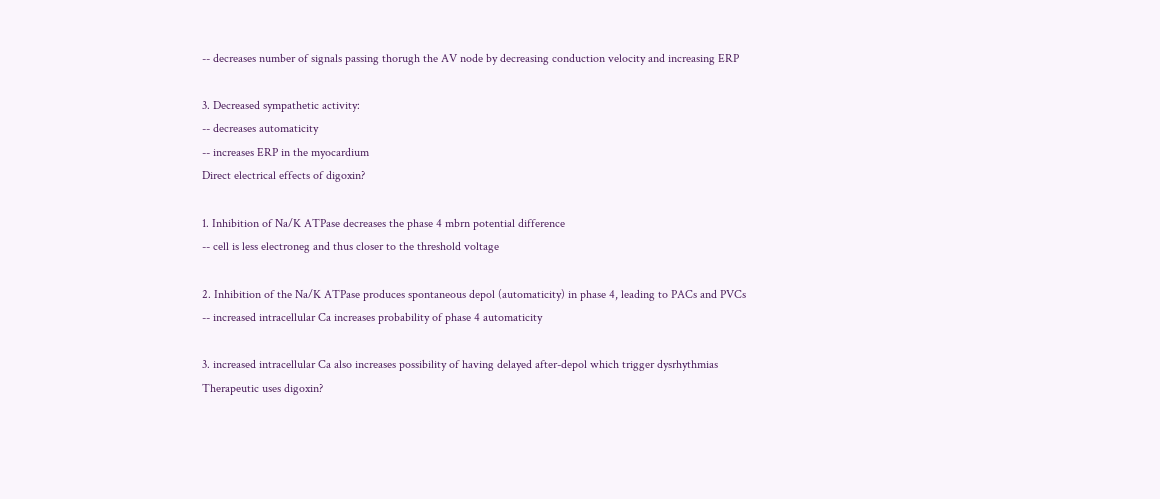-- decreases number of signals passing thorugh the AV node by decreasing conduction velocity and increasing ERP

3. Decreased sympathetic activity:
-- decreases automaticity
-- increases ERP in the myocardium
Direct electrical effects of digoxin?

1. Inhibition of Na/K ATPase decreases the phase 4 mbrn potential difference
-- cell is less electroneg and thus closer to the threshold voltage

2. Inhibition of the Na/K ATPase produces spontaneous depol (automaticity) in phase 4, leading to PACs and PVCs
-- increased intracellular Ca increases probability of phase 4 automaticity

3. increased intracellular Ca also increases possibility of having delayed after-depol which trigger dysrhythmias
Therapeutic uses digoxin?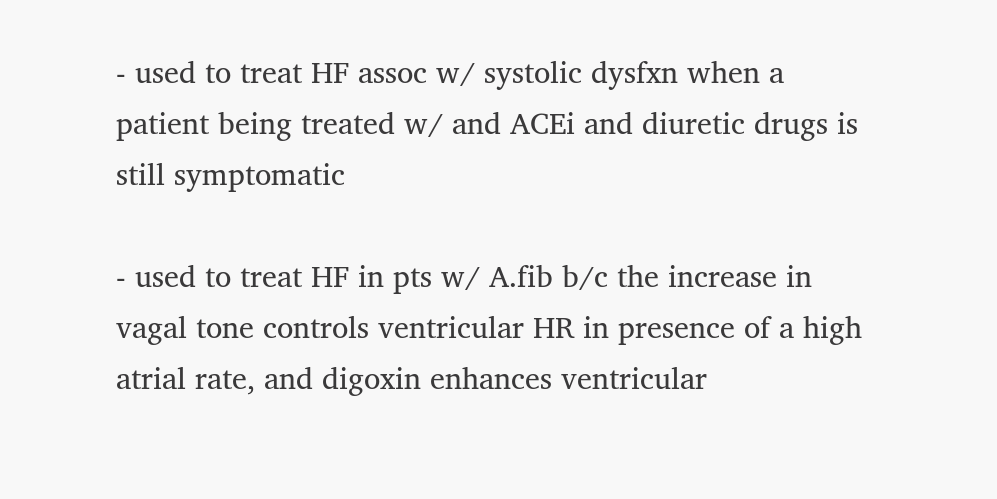- used to treat HF assoc w/ systolic dysfxn when a patient being treated w/ and ACEi and diuretic drugs is still symptomatic

- used to treat HF in pts w/ A.fib b/c the increase in vagal tone controls ventricular HR in presence of a high atrial rate, and digoxin enhances ventricular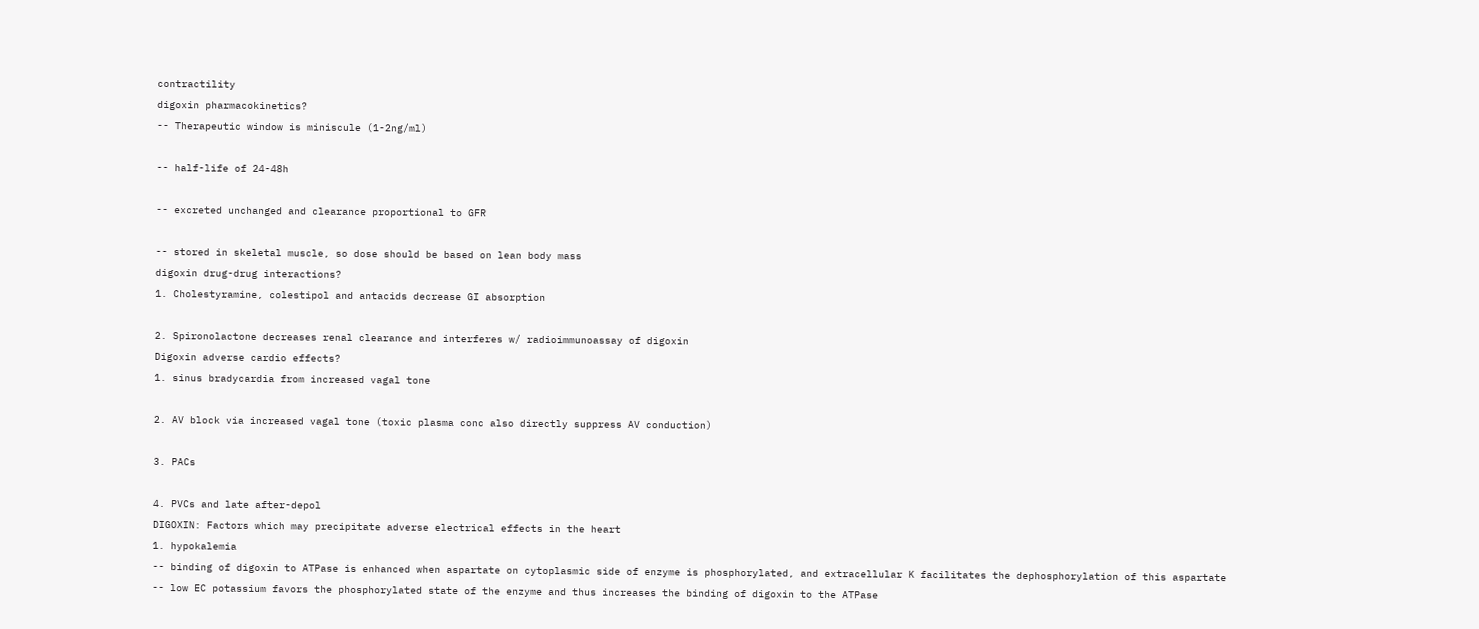contractility
digoxin pharmacokinetics?
-- Therapeutic window is miniscule (1-2ng/ml)

-- half-life of 24-48h

-- excreted unchanged and clearance proportional to GFR

-- stored in skeletal muscle, so dose should be based on lean body mass
digoxin drug-drug interactions?
1. Cholestyramine, colestipol and antacids decrease GI absorption

2. Spironolactone decreases renal clearance and interferes w/ radioimmunoassay of digoxin
Digoxin adverse cardio effects?
1. sinus bradycardia from increased vagal tone

2. AV block via increased vagal tone (toxic plasma conc also directly suppress AV conduction)

3. PACs

4. PVCs and late after-depol
DIGOXIN: Factors which may precipitate adverse electrical effects in the heart
1. hypokalemia
-- binding of digoxin to ATPase is enhanced when aspartate on cytoplasmic side of enzyme is phosphorylated, and extracellular K facilitates the dephosphorylation of this aspartate
-- low EC potassium favors the phosphorylated state of the enzyme and thus increases the binding of digoxin to the ATPase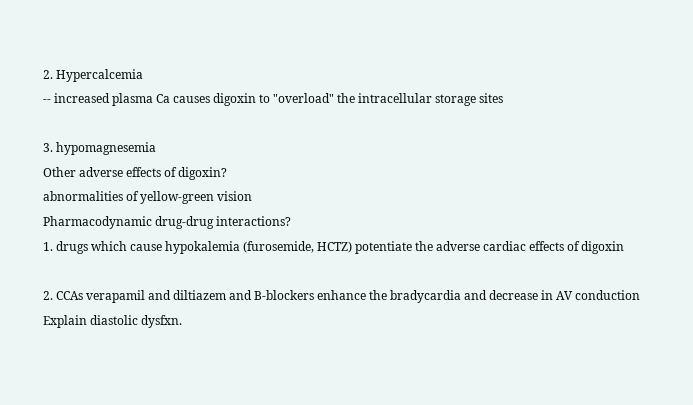2. Hypercalcemia
-- increased plasma Ca causes digoxin to "overload" the intracellular storage sites

3. hypomagnesemia
Other adverse effects of digoxin?
abnormalities of yellow-green vision
Pharmacodynamic drug-drug interactions?
1. drugs which cause hypokalemia (furosemide, HCTZ) potentiate the adverse cardiac effects of digoxin

2. CCAs verapamil and diltiazem and B-blockers enhance the bradycardia and decrease in AV conduction
Explain diastolic dysfxn.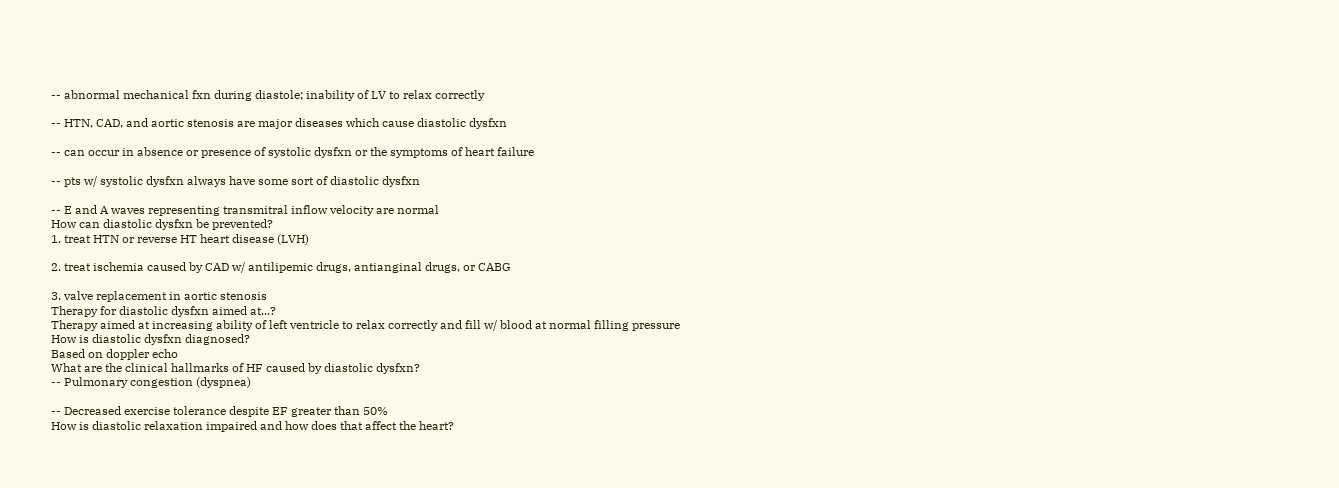-- abnormal mechanical fxn during diastole; inability of LV to relax correctly

-- HTN, CAD, and aortic stenosis are major diseases which cause diastolic dysfxn

-- can occur in absence or presence of systolic dysfxn or the symptoms of heart failure

-- pts w/ systolic dysfxn always have some sort of diastolic dysfxn

-- E and A waves representing transmitral inflow velocity are normal
How can diastolic dysfxn be prevented?
1. treat HTN or reverse HT heart disease (LVH)

2. treat ischemia caused by CAD w/ antilipemic drugs, antianginal drugs, or CABG

3. valve replacement in aortic stenosis
Therapy for diastolic dysfxn aimed at...?
Therapy aimed at increasing ability of left ventricle to relax correctly and fill w/ blood at normal filling pressure
How is diastolic dysfxn diagnosed?
Based on doppler echo
What are the clinical hallmarks of HF caused by diastolic dysfxn?
-- Pulmonary congestion (dyspnea)

-- Decreased exercise tolerance despite EF greater than 50%
How is diastolic relaxation impaired and how does that affect the heart?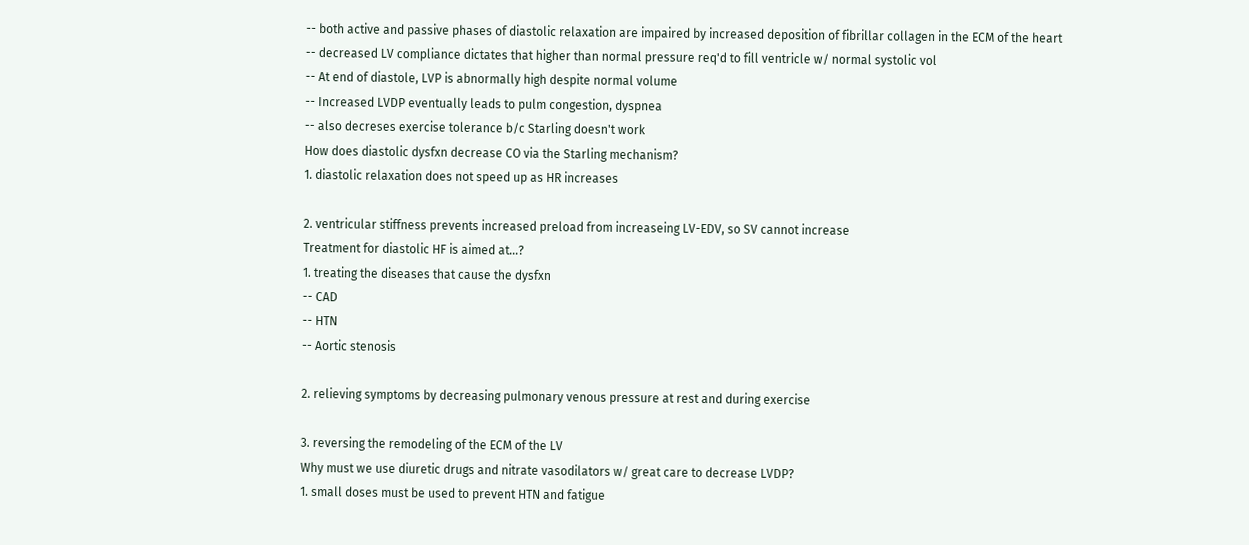-- both active and passive phases of diastolic relaxation are impaired by increased deposition of fibrillar collagen in the ECM of the heart
-- decreased LV compliance dictates that higher than normal pressure req'd to fill ventricle w/ normal systolic vol
-- At end of diastole, LVP is abnormally high despite normal volume
-- Increased LVDP eventually leads to pulm congestion, dyspnea
-- also decreses exercise tolerance b/c Starling doesn't work
How does diastolic dysfxn decrease CO via the Starling mechanism?
1. diastolic relaxation does not speed up as HR increases

2. ventricular stiffness prevents increased preload from increaseing LV-EDV, so SV cannot increase
Treatment for diastolic HF is aimed at...?
1. treating the diseases that cause the dysfxn
-- CAD
-- HTN
-- Aortic stenosis

2. relieving symptoms by decreasing pulmonary venous pressure at rest and during exercise

3. reversing the remodeling of the ECM of the LV
Why must we use diuretic drugs and nitrate vasodilators w/ great care to decrease LVDP?
1. small doses must be used to prevent HTN and fatigue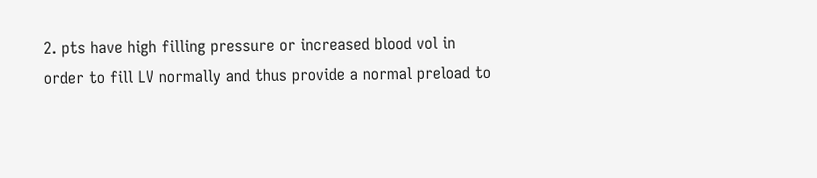2. pts have high filling pressure or increased blood vol in order to fill LV normally and thus provide a normal preload to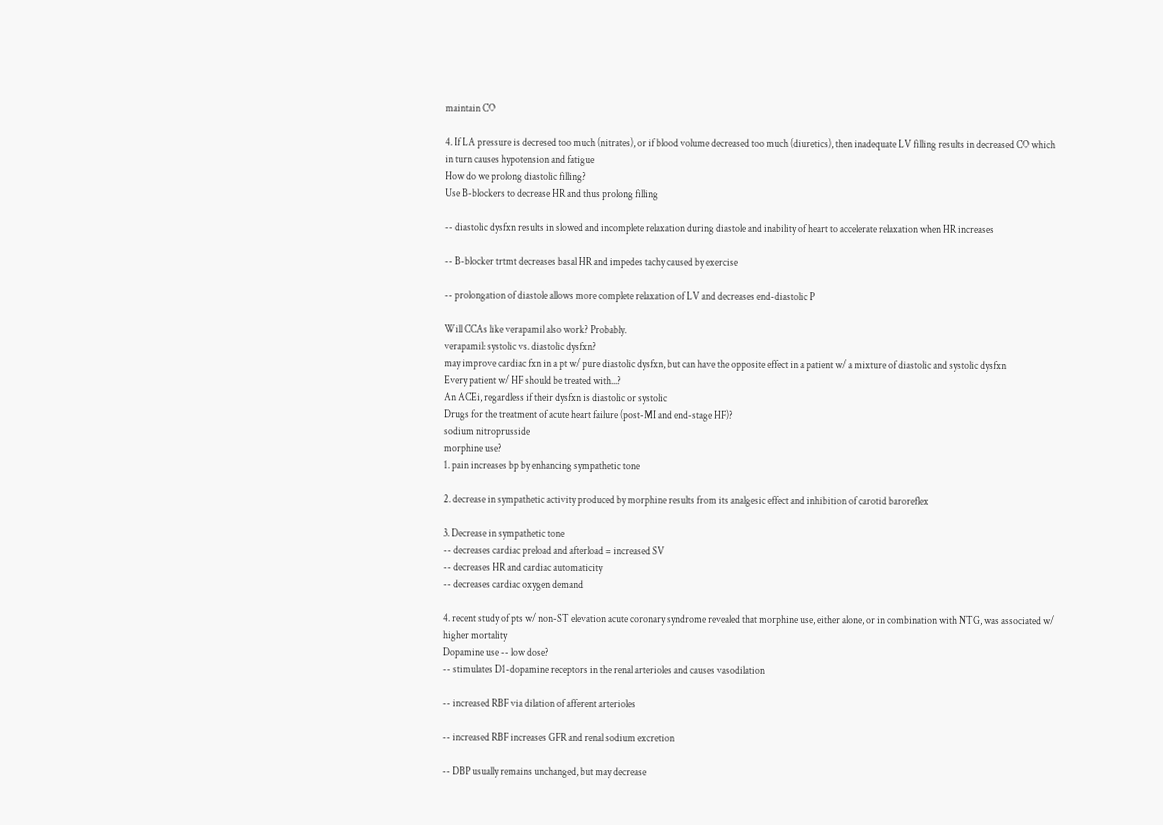maintain CO

4. If LA pressure is decresed too much (nitrates), or if blood volume decreased too much (diuretics), then inadequate LV filling results in decreased CO which in turn causes hypotension and fatigue
How do we prolong diastolic filling?
Use B-blockers to decrease HR and thus prolong filling

-- diastolic dysfxn results in slowed and incomplete relaxation during diastole and inability of heart to accelerate relaxation when HR increases

-- B-blocker trtmt decreases basal HR and impedes tachy caused by exercise

-- prolongation of diastole allows more complete relaxation of LV and decreases end-diastolic P

Will CCAs like verapamil also work? Probably.
verapamil: systolic vs. diastolic dysfxn?
may improve cardiac fxn in a pt w/ pure diastolic dysfxn, but can have the opposite effect in a patient w/ a mixture of diastolic and systolic dysfxn
Every patient w/ HF should be treated with...?
An ACEi, regardless if their dysfxn is diastolic or systolic
Drugs for the treatment of acute heart failure (post-MI and end-stage HF)?
sodium nitroprusside
morphine use?
1. pain increases bp by enhancing sympathetic tone

2. decrease in sympathetic activity produced by morphine results from its analgesic effect and inhibition of carotid baroreflex

3. Decrease in sympathetic tone
-- decreases cardiac preload and afterload = increased SV
-- decreases HR and cardiac automaticity
-- decreases cardiac oxygen demand

4. recent study of pts w/ non-ST elevation acute coronary syndrome revealed that morphine use, either alone, or in combination with NTG, was associated w/ higher mortality
Dopamine use -- low dose?
-- stimulates D1-dopamine receptors in the renal arterioles and causes vasodilation

-- increased RBF via dilation of afferent arterioles

-- increased RBF increases GFR and renal sodium excretion

-- DBP usually remains unchanged, but may decrease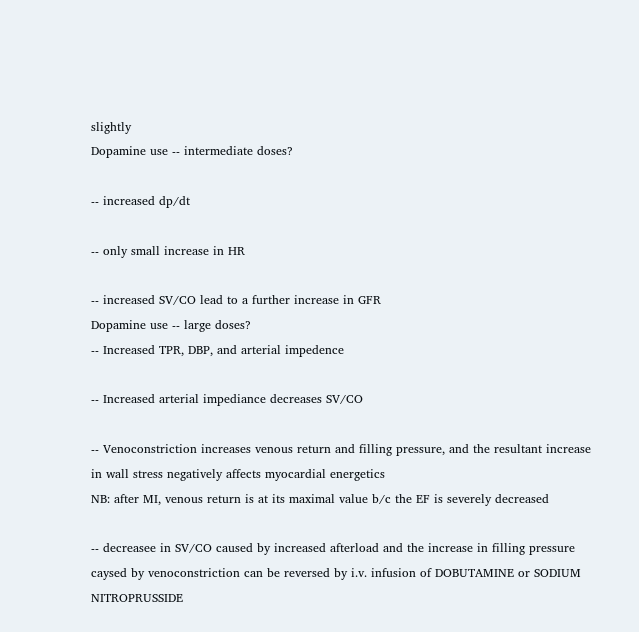slightly
Dopamine use -- intermediate doses?

-- increased dp/dt

-- only small increase in HR

-- increased SV/CO lead to a further increase in GFR
Dopamine use -- large doses?
-- Increased TPR, DBP, and arterial impedence

-- Increased arterial impediance decreases SV/CO

-- Venoconstriction increases venous return and filling pressure, and the resultant increase in wall stress negatively affects myocardial energetics
NB: after MI, venous return is at its maximal value b/c the EF is severely decreased

-- decreasee in SV/CO caused by increased afterload and the increase in filling pressure caysed by venoconstriction can be reversed by i.v. infusion of DOBUTAMINE or SODIUM NITROPRUSSIDE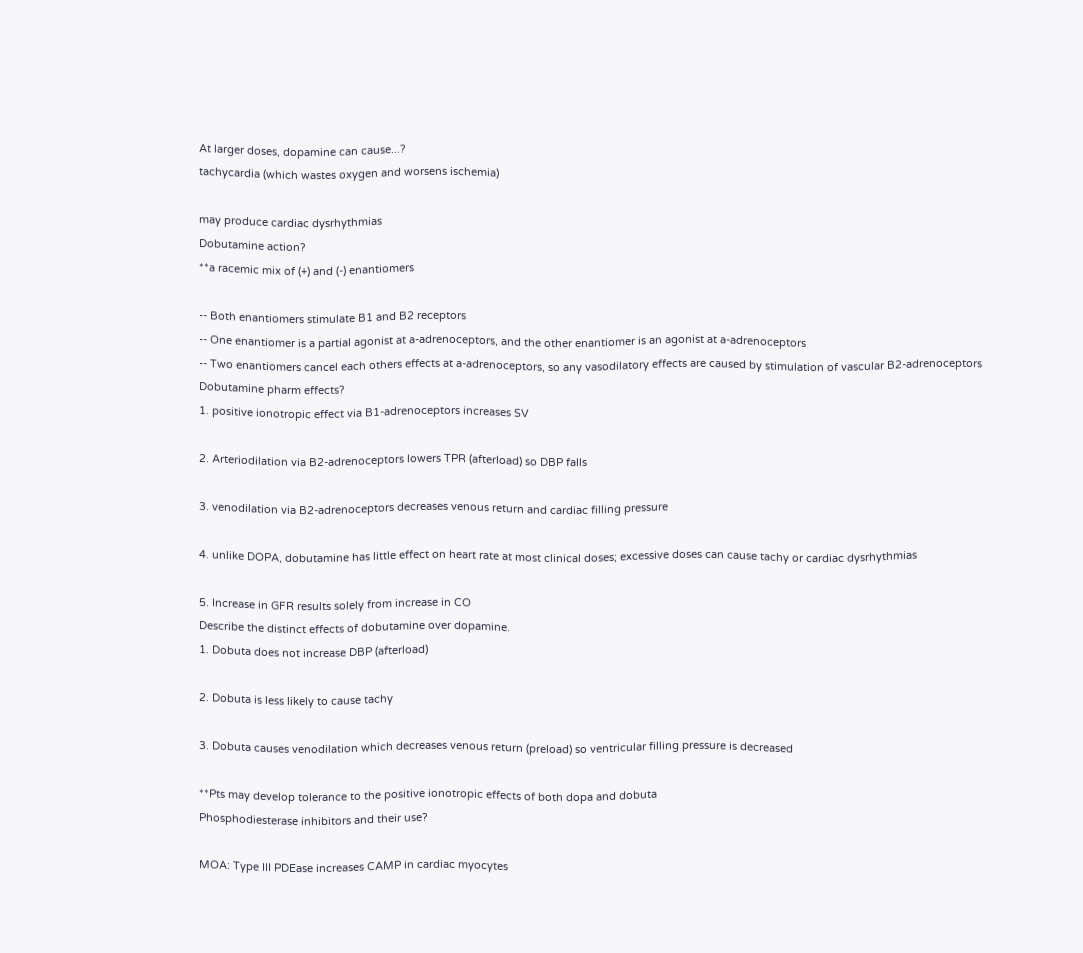At larger doses, dopamine can cause...?
tachycardia (which wastes oxygen and worsens ischemia)

may produce cardiac dysrhythmias
Dobutamine action?
**a racemic mix of (+) and (-) enantiomers

-- Both enantiomers stimulate B1 and B2 receptors
-- One enantiomer is a partial agonist at a-adrenoceptors, and the other enantiomer is an agonist at a-adrenoceptors
-- Two enantiomers cancel each others effects at a-adrenoceptors, so any vasodilatory effects are caused by stimulation of vascular B2-adrenoceptors
Dobutamine pharm effects?
1. positive ionotropic effect via B1-adrenoceptors increases SV

2. Arteriodilation via B2-adrenoceptors lowers TPR (afterload) so DBP falls

3. venodilation via B2-adrenoceptors decreases venous return and cardiac filling pressure

4. unlike DOPA, dobutamine has little effect on heart rate at most clinical doses; excessive doses can cause tachy or cardiac dysrhythmias

5. Increase in GFR results solely from increase in CO
Describe the distinct effects of dobutamine over dopamine.
1. Dobuta does not increase DBP (afterload)

2. Dobuta is less likely to cause tachy

3. Dobuta causes venodilation which decreases venous return (preload) so ventricular filling pressure is decreased

**Pts may develop tolerance to the positive ionotropic effects of both dopa and dobuta
Phosphodiesterase inhibitors and their use?

MOA: Type III PDEase increases CAMP in cardiac myocytes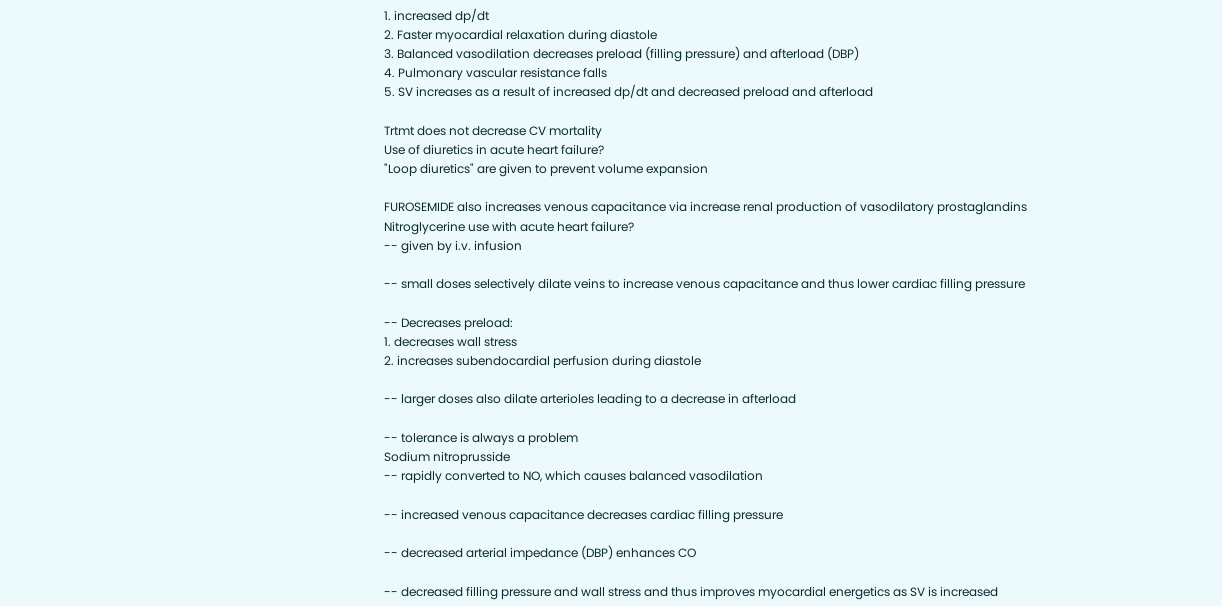1. increased dp/dt
2. Faster myocardial relaxation during diastole
3. Balanced vasodilation decreases preload (filling pressure) and afterload (DBP)
4. Pulmonary vascular resistance falls
5. SV increases as a result of increased dp/dt and decreased preload and afterload

Trtmt does not decrease CV mortality
Use of diuretics in acute heart failure?
"Loop diuretics" are given to prevent volume expansion

FUROSEMIDE also increases venous capacitance via increase renal production of vasodilatory prostaglandins
Nitroglycerine use with acute heart failure?
-- given by i.v. infusion

-- small doses selectively dilate veins to increase venous capacitance and thus lower cardiac filling pressure

-- Decreases preload:
1. decreases wall stress
2. increases subendocardial perfusion during diastole

-- larger doses also dilate arterioles leading to a decrease in afterload

-- tolerance is always a problem
Sodium nitroprusside
-- rapidly converted to NO, which causes balanced vasodilation

-- increased venous capacitance decreases cardiac filling pressure

-- decreased arterial impedance (DBP) enhances CO

-- decreased filling pressure and wall stress and thus improves myocardial energetics as SV is increased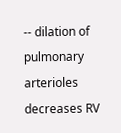-- dilation of pulmonary arterioles decreases RV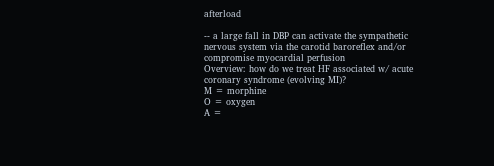afterload

-- a large fall in DBP can activate the sympathetic nervous system via the carotid baroreflex and/or compromise myocardial perfusion
Overview: how do we treat HF associated w/ acute coronary syndrome (evolving MI)?
M = morphine
O = oxygen
A =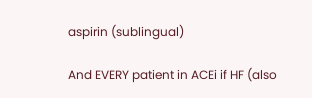aspirin (sublingual)

And EVERY patient in ACEi if HF (also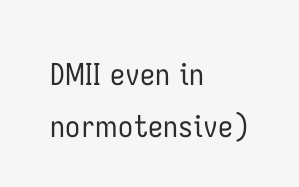DMII even in normotensive)